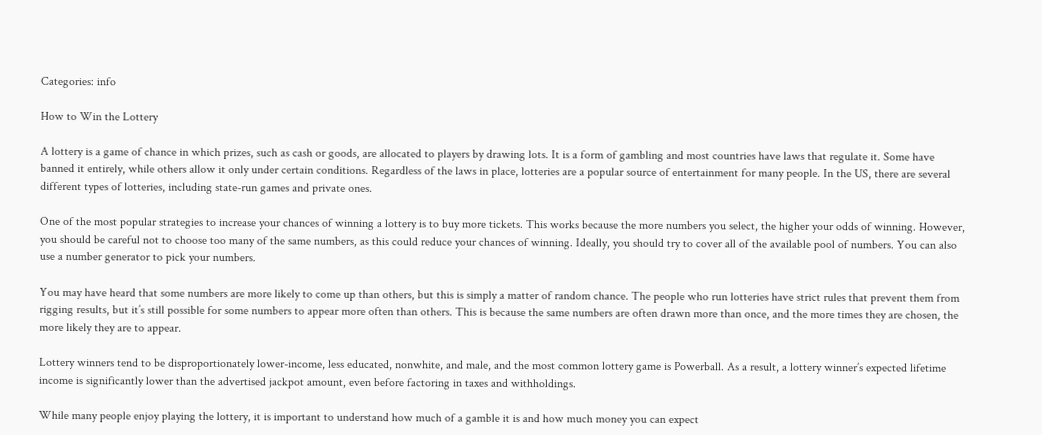Categories: info

How to Win the Lottery

A lottery is a game of chance in which prizes, such as cash or goods, are allocated to players by drawing lots. It is a form of gambling and most countries have laws that regulate it. Some have banned it entirely, while others allow it only under certain conditions. Regardless of the laws in place, lotteries are a popular source of entertainment for many people. In the US, there are several different types of lotteries, including state-run games and private ones.

One of the most popular strategies to increase your chances of winning a lottery is to buy more tickets. This works because the more numbers you select, the higher your odds of winning. However, you should be careful not to choose too many of the same numbers, as this could reduce your chances of winning. Ideally, you should try to cover all of the available pool of numbers. You can also use a number generator to pick your numbers.

You may have heard that some numbers are more likely to come up than others, but this is simply a matter of random chance. The people who run lotteries have strict rules that prevent them from rigging results, but it’s still possible for some numbers to appear more often than others. This is because the same numbers are often drawn more than once, and the more times they are chosen, the more likely they are to appear.

Lottery winners tend to be disproportionately lower-income, less educated, nonwhite, and male, and the most common lottery game is Powerball. As a result, a lottery winner’s expected lifetime income is significantly lower than the advertised jackpot amount, even before factoring in taxes and withholdings.

While many people enjoy playing the lottery, it is important to understand how much of a gamble it is and how much money you can expect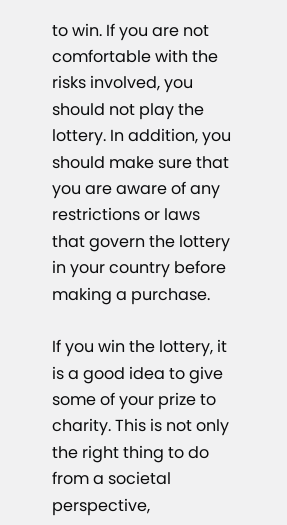to win. If you are not comfortable with the risks involved, you should not play the lottery. In addition, you should make sure that you are aware of any restrictions or laws that govern the lottery in your country before making a purchase.

If you win the lottery, it is a good idea to give some of your prize to charity. This is not only the right thing to do from a societal perspective,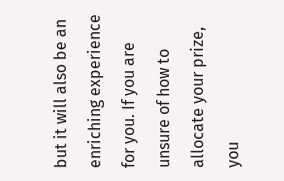but it will also be an enriching experience for you. If you are unsure of how to allocate your prize, you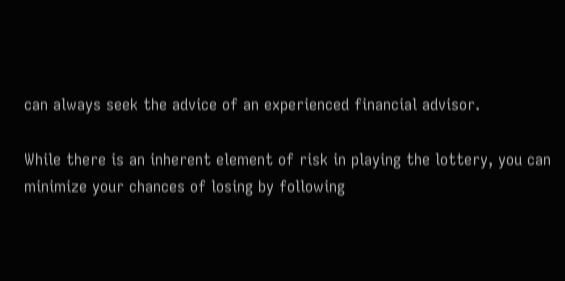can always seek the advice of an experienced financial advisor.

While there is an inherent element of risk in playing the lottery, you can minimize your chances of losing by following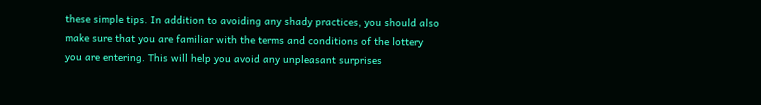these simple tips. In addition to avoiding any shady practices, you should also make sure that you are familiar with the terms and conditions of the lottery you are entering. This will help you avoid any unpleasant surprises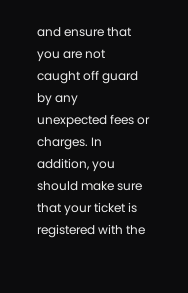and ensure that you are not caught off guard by any unexpected fees or charges. In addition, you should make sure that your ticket is registered with the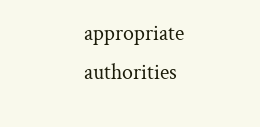appropriate authorities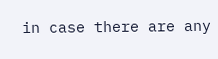in case there are any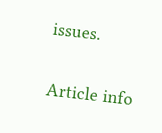issues.

Article info